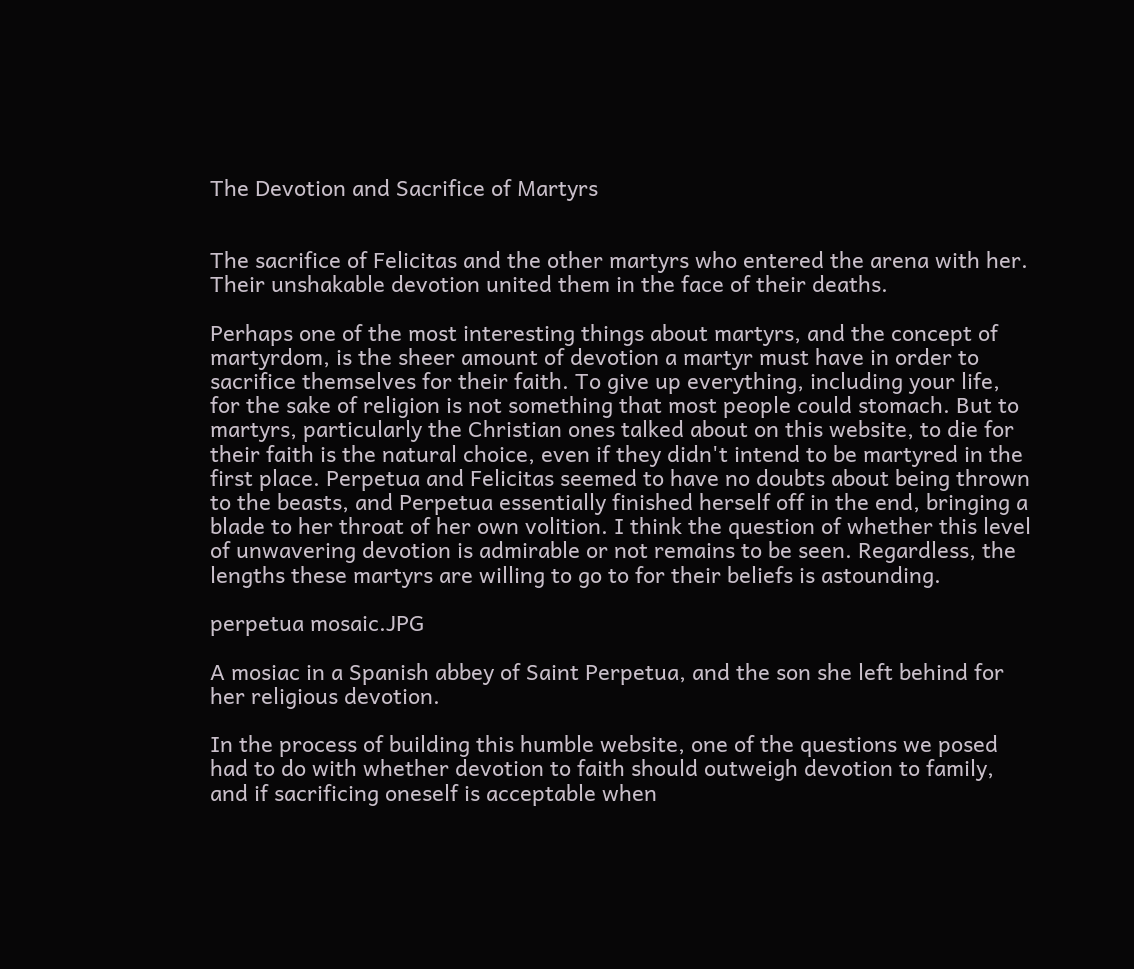The Devotion and Sacrifice of Martyrs


The sacrifice of Felicitas and the other martyrs who entered the arena with her. Their unshakable devotion united them in the face of their deaths.

Perhaps one of the most interesting things about martyrs, and the concept of martyrdom, is the sheer amount of devotion a martyr must have in order to sacrifice themselves for their faith. To give up everything, including your life, for the sake of religion is not something that most people could stomach. But to martyrs, particularly the Christian ones talked about on this website, to die for their faith is the natural choice, even if they didn't intend to be martyred in the first place. Perpetua and Felicitas seemed to have no doubts about being thrown to the beasts, and Perpetua essentially finished herself off in the end, bringing a blade to her throat of her own volition. I think the question of whether this level of unwavering devotion is admirable or not remains to be seen. Regardless, the lengths these martyrs are willing to go to for their beliefs is astounding.

perpetua mosaic.JPG

A mosiac in a Spanish abbey of Saint Perpetua, and the son she left behind for her religious devotion.

In the process of building this humble website, one of the questions we posed had to do with whether devotion to faith should outweigh devotion to family, and if sacrificing oneself is acceptable when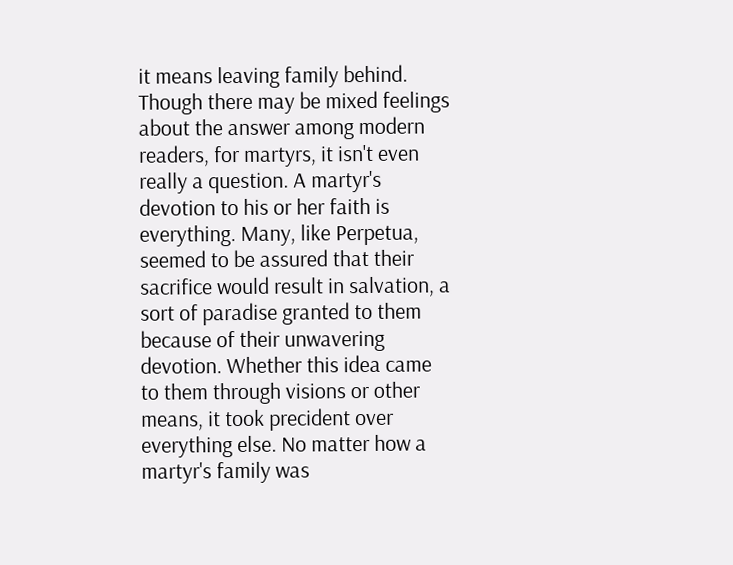it means leaving family behind. Though there may be mixed feelings about the answer among modern readers, for martyrs, it isn't even really a question. A martyr's devotion to his or her faith is everything. Many, like Perpetua, seemed to be assured that their sacrifice would result in salvation, a sort of paradise granted to them because of their unwavering devotion. Whether this idea came to them through visions or other means, it took precident over everything else. No matter how a martyr's family was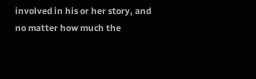involved in his or her story, and no matter how much the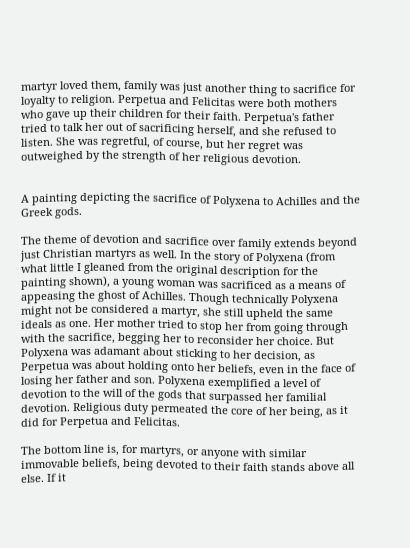martyr loved them, family was just another thing to sacrifice for loyalty to religion. Perpetua and Felicitas were both mothers who gave up their children for their faith. Perpetua's father tried to talk her out of sacrificing herself, and she refused to listen. She was regretful, of course, but her regret was outweighed by the strength of her religious devotion.


A painting depicting the sacrifice of Polyxena to Achilles and the Greek gods.

The theme of devotion and sacrifice over family extends beyond just Christian martyrs as well. In the story of Polyxena (from what little I gleaned from the original description for the painting shown), a young woman was sacrificed as a means of appeasing the ghost of Achilles. Though technically Polyxena might not be considered a martyr, she still upheld the same ideals as one. Her mother tried to stop her from going through with the sacrifice, begging her to reconsider her choice. But Polyxena was adamant about sticking to her decision, as Perpetua was about holding onto her beliefs, even in the face of losing her father and son. Polyxena exemplified a level of devotion to the will of the gods that surpassed her familial devotion. Religious duty permeated the core of her being, as it did for Perpetua and Felicitas.

The bottom line is, for martyrs, or anyone with similar immovable beliefs, being devoted to their faith stands above all else. If it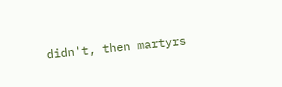didn't, then martyrs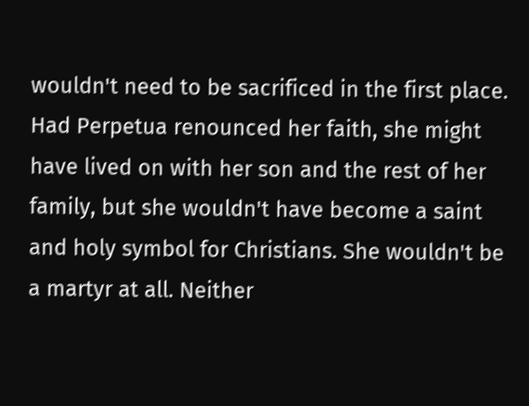wouldn't need to be sacrificed in the first place. Had Perpetua renounced her faith, she might have lived on with her son and the rest of her family, but she wouldn't have become a saint and holy symbol for Christians. She wouldn't be a martyr at all. Neither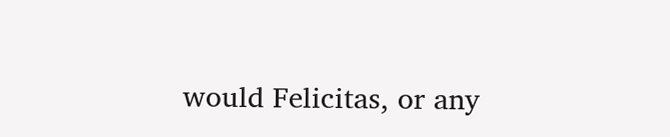would Felicitas, or any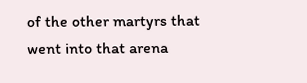of the other martyrs that went into that arena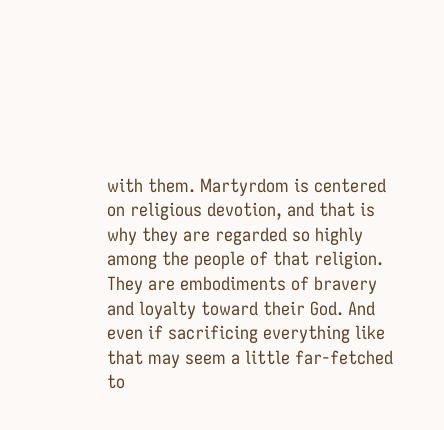with them. Martyrdom is centered on religious devotion, and that is why they are regarded so highly among the people of that religion. They are embodiments of bravery and loyalty toward their God. And even if sacrificing everything like that may seem a little far-fetched to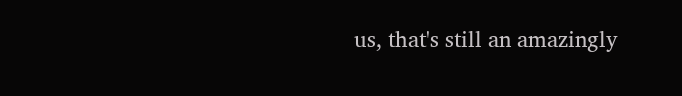us, that's still an amazingly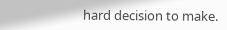hard decision to make.